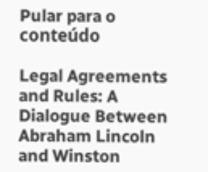Pular para o conteúdo

Legal Agreements and Rules: A Dialogue Between Abraham Lincoln and Winston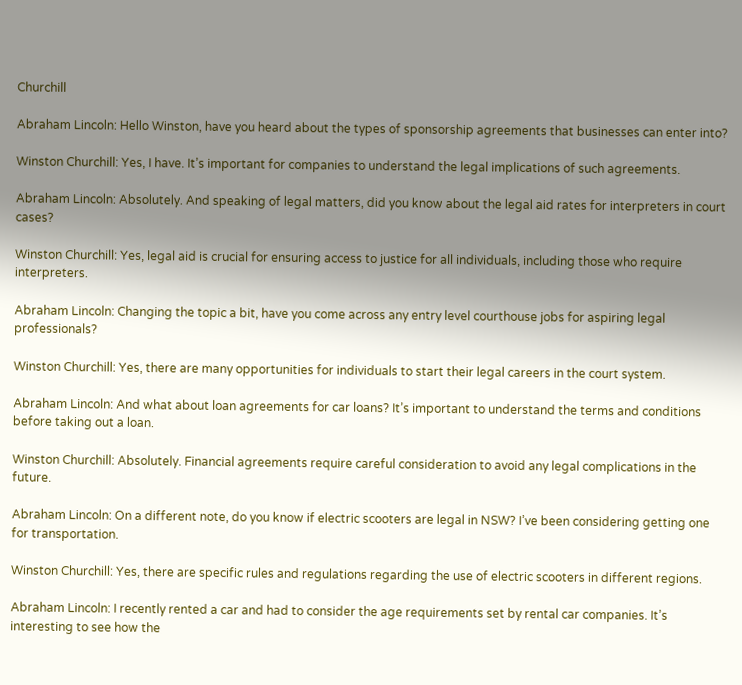Churchill

Abraham Lincoln: Hello Winston, have you heard about the types of sponsorship agreements that businesses can enter into?

Winston Churchill: Yes, I have. It’s important for companies to understand the legal implications of such agreements.

Abraham Lincoln: Absolutely. And speaking of legal matters, did you know about the legal aid rates for interpreters in court cases?

Winston Churchill: Yes, legal aid is crucial for ensuring access to justice for all individuals, including those who require interpreters.

Abraham Lincoln: Changing the topic a bit, have you come across any entry level courthouse jobs for aspiring legal professionals?

Winston Churchill: Yes, there are many opportunities for individuals to start their legal careers in the court system.

Abraham Lincoln: And what about loan agreements for car loans? It’s important to understand the terms and conditions before taking out a loan.

Winston Churchill: Absolutely. Financial agreements require careful consideration to avoid any legal complications in the future.

Abraham Lincoln: On a different note, do you know if electric scooters are legal in NSW? I’ve been considering getting one for transportation.

Winston Churchill: Yes, there are specific rules and regulations regarding the use of electric scooters in different regions.

Abraham Lincoln: I recently rented a car and had to consider the age requirements set by rental car companies. It’s interesting to see how the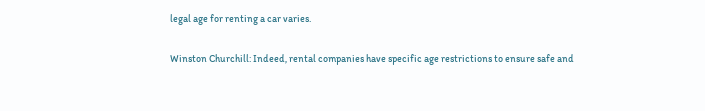legal age for renting a car varies.

Winston Churchill: Indeed, rental companies have specific age restrictions to ensure safe and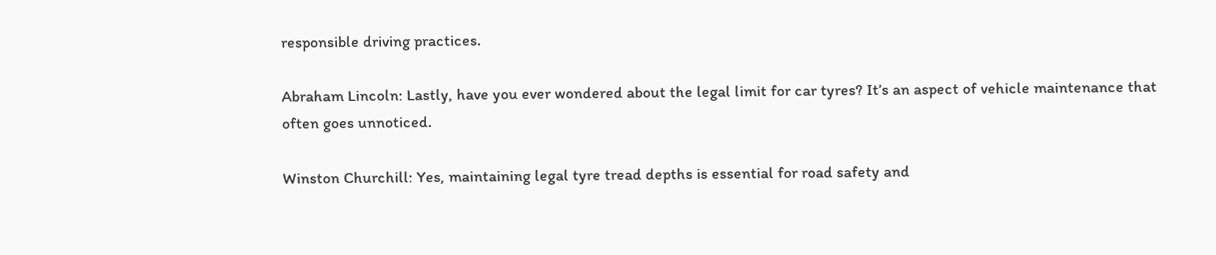responsible driving practices.

Abraham Lincoln: Lastly, have you ever wondered about the legal limit for car tyres? It’s an aspect of vehicle maintenance that often goes unnoticed.

Winston Churchill: Yes, maintaining legal tyre tread depths is essential for road safety and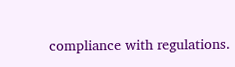compliance with regulations.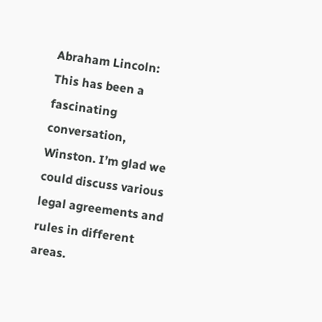Abraham Lincoln: This has been a fascinating conversation, Winston. I’m glad we could discuss various legal agreements and rules in different areas.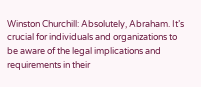Winston Churchill: Absolutely, Abraham. It’s crucial for individuals and organizations to be aware of the legal implications and requirements in their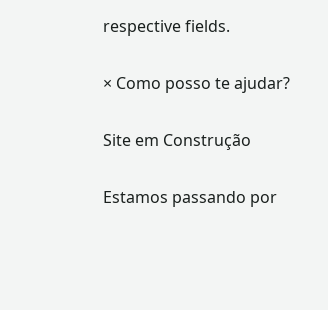respective fields.

× Como posso te ajudar?

Site em Construção

Estamos passando por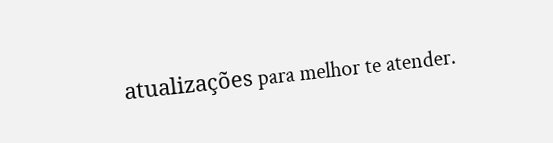atualizações para melhor te atender.